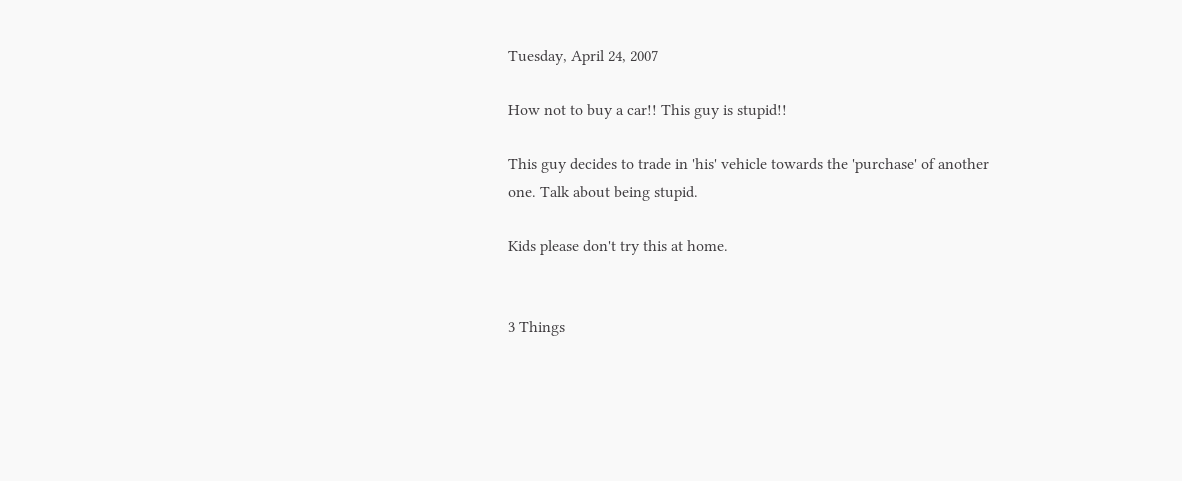Tuesday, April 24, 2007

How not to buy a car!! This guy is stupid!!

This guy decides to trade in 'his' vehicle towards the 'purchase' of another one. Talk about being stupid.

Kids please don't try this at home.


3 Things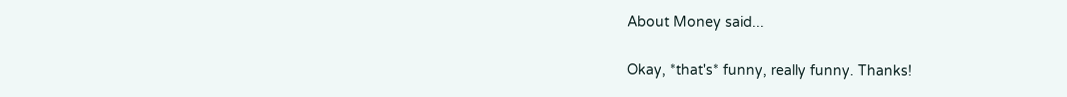About Money said...

Okay, *that's* funny, really funny. Thanks!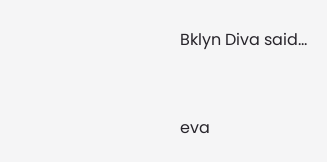Bklyn Diva said...


eva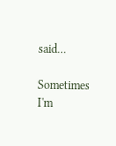said...

Sometimes I'm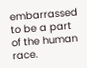embarrassed to be a part of the human race.